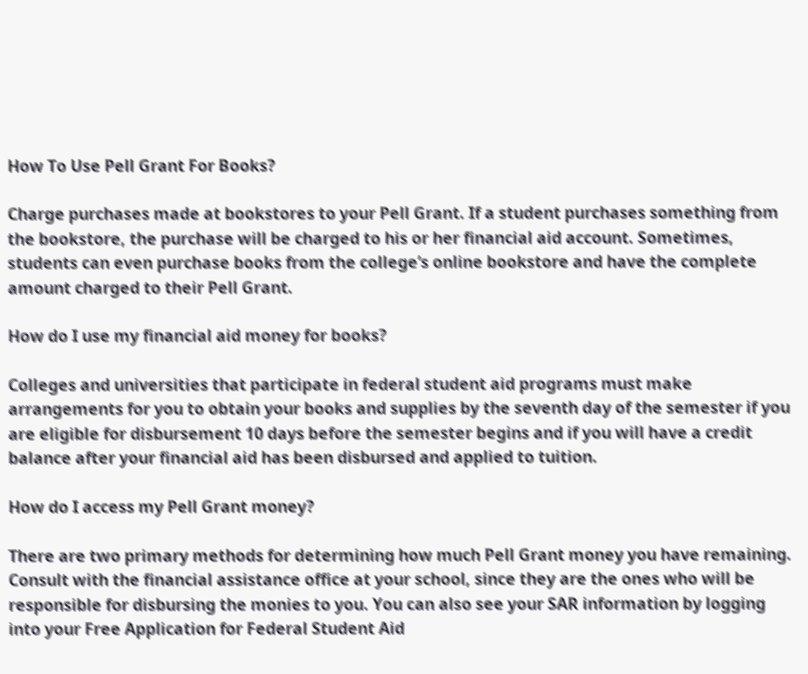How To Use Pell Grant For Books?

Charge purchases made at bookstores to your Pell Grant. If a student purchases something from the bookstore, the purchase will be charged to his or her financial aid account. Sometimes, students can even purchase books from the college’s online bookstore and have the complete amount charged to their Pell Grant.

How do I use my financial aid money for books?

Colleges and universities that participate in federal student aid programs must make arrangements for you to obtain your books and supplies by the seventh day of the semester if you are eligible for disbursement 10 days before the semester begins and if you will have a credit balance after your financial aid has been disbursed and applied to tuition.

How do I access my Pell Grant money?

There are two primary methods for determining how much Pell Grant money you have remaining. Consult with the financial assistance office at your school, since they are the ones who will be responsible for disbursing the monies to you. You can also see your SAR information by logging into your Free Application for Federal Student Aid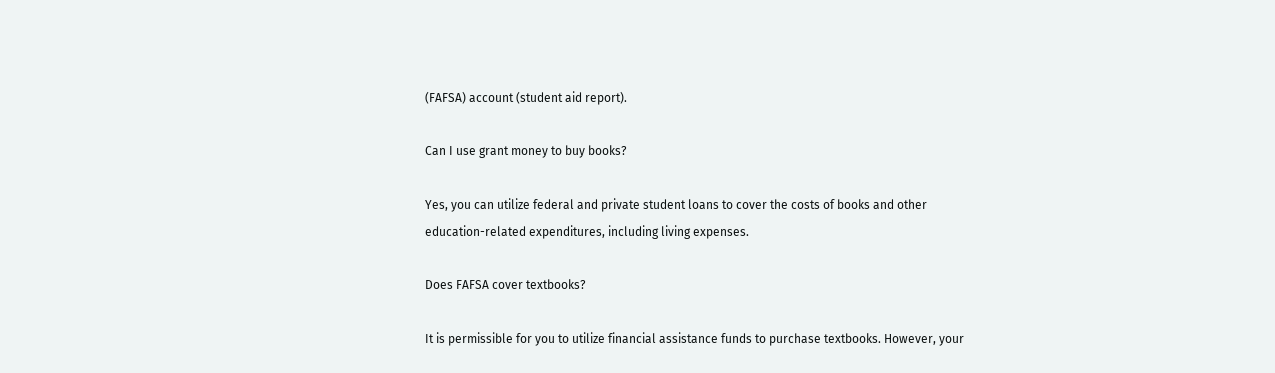(FAFSA) account (student aid report).

Can I use grant money to buy books?

Yes, you can utilize federal and private student loans to cover the costs of books and other education-related expenditures, including living expenses.

Does FAFSA cover textbooks?

It is permissible for you to utilize financial assistance funds to purchase textbooks. However, your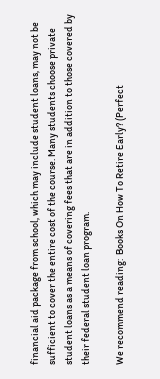financial aid package from school, which may include student loans, may not be sufficient to cover the entire cost of the course. Many students choose private student loans as a means of covering fees that are in addition to those covered by their federal student loan program.

We recommend reading:  Books On How To Retire Early? (Perfect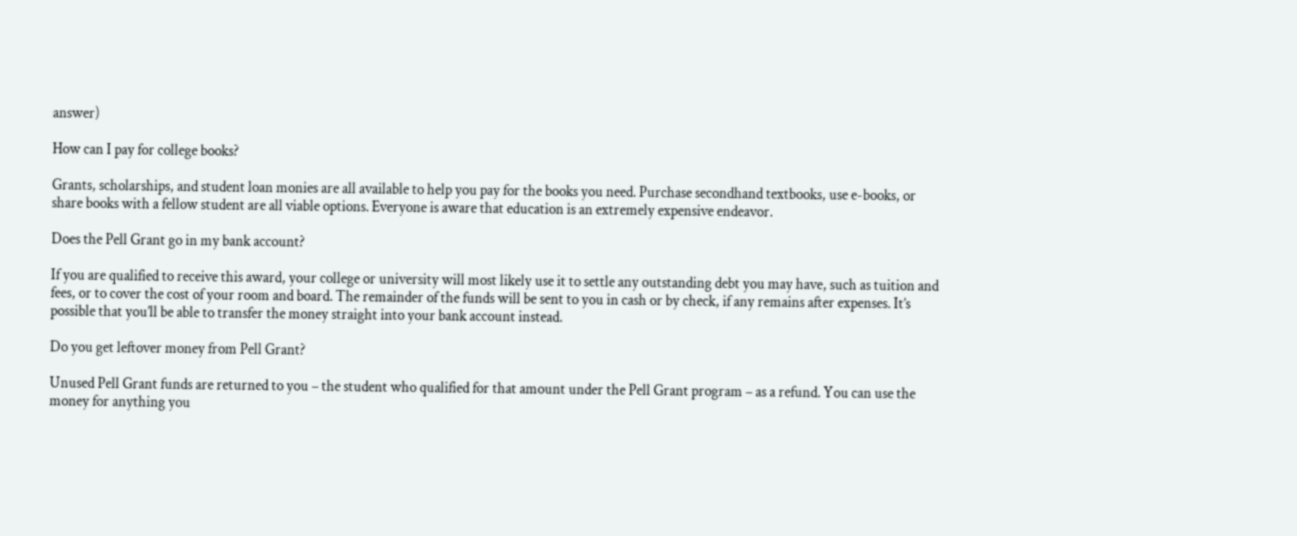answer)

How can I pay for college books?

Grants, scholarships, and student loan monies are all available to help you pay for the books you need. Purchase secondhand textbooks, use e-books, or share books with a fellow student are all viable options. Everyone is aware that education is an extremely expensive endeavor.

Does the Pell Grant go in my bank account?

If you are qualified to receive this award, your college or university will most likely use it to settle any outstanding debt you may have, such as tuition and fees, or to cover the cost of your room and board. The remainder of the funds will be sent to you in cash or by check, if any remains after expenses. It’s possible that you’ll be able to transfer the money straight into your bank account instead.

Do you get leftover money from Pell Grant?

Unused Pell Grant funds are returned to you – the student who qualified for that amount under the Pell Grant program – as a refund. You can use the money for anything you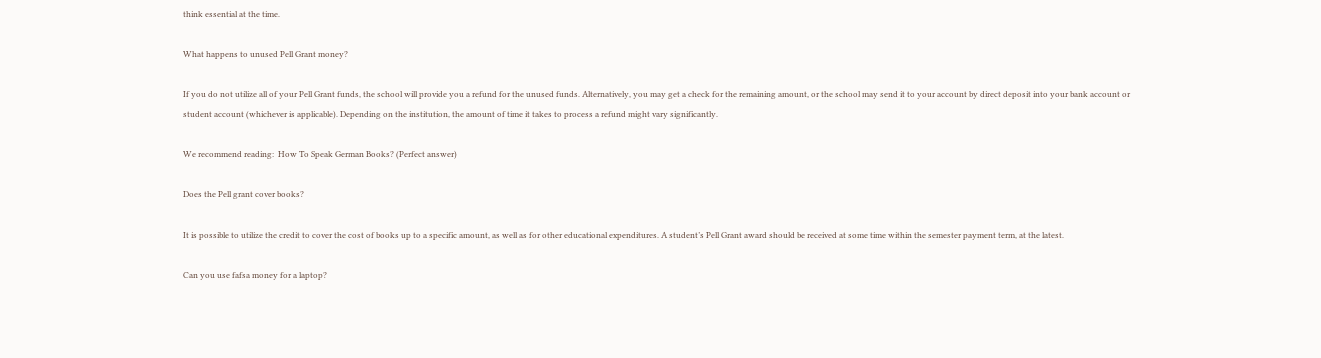think essential at the time.

What happens to unused Pell Grant money?

If you do not utilize all of your Pell Grant funds, the school will provide you a refund for the unused funds. Alternatively, you may get a check for the remaining amount, or the school may send it to your account by direct deposit into your bank account or student account (whichever is applicable). Depending on the institution, the amount of time it takes to process a refund might vary significantly.

We recommend reading:  How To Speak German Books? (Perfect answer)

Does the Pell grant cover books?

It is possible to utilize the credit to cover the cost of books up to a specific amount, as well as for other educational expenditures. A student’s Pell Grant award should be received at some time within the semester payment term, at the latest.

Can you use fafsa money for a laptop?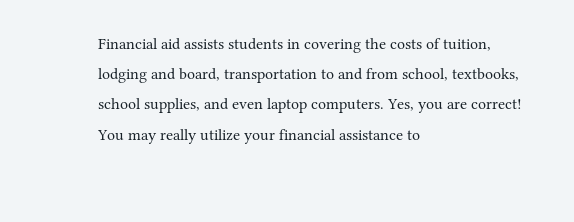Financial aid assists students in covering the costs of tuition, lodging and board, transportation to and from school, textbooks, school supplies, and even laptop computers. Yes, you are correct! You may really utilize your financial assistance to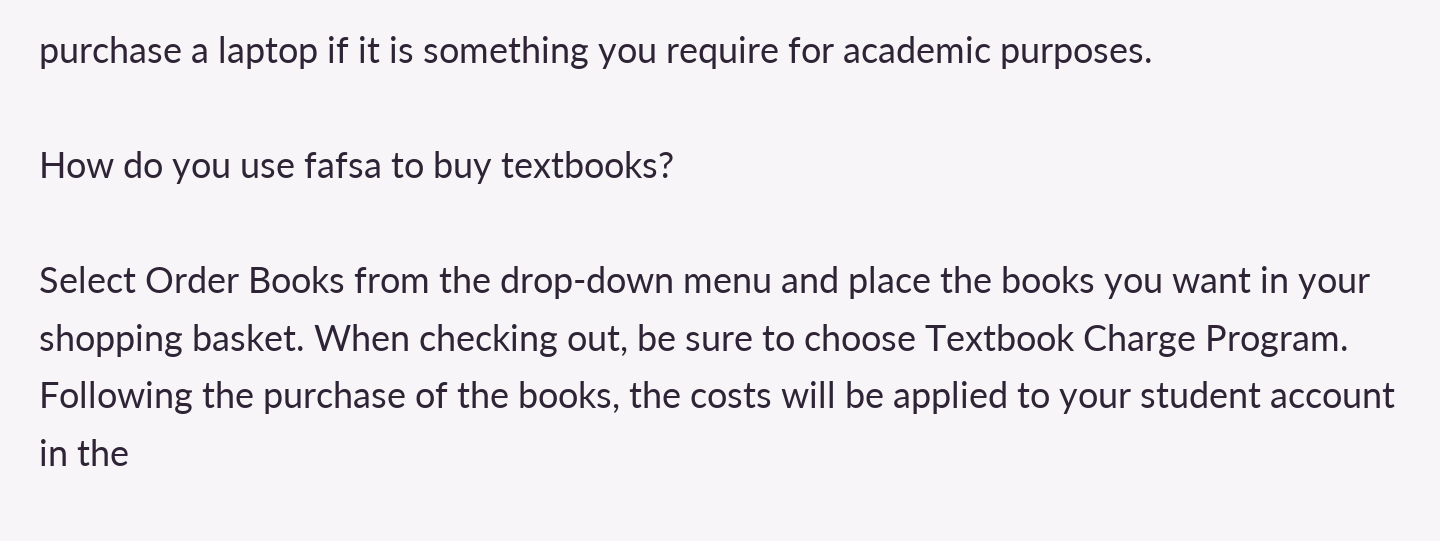purchase a laptop if it is something you require for academic purposes.

How do you use fafsa to buy textbooks?

Select Order Books from the drop-down menu and place the books you want in your shopping basket. When checking out, be sure to choose Textbook Charge Program. Following the purchase of the books, the costs will be applied to your student account in the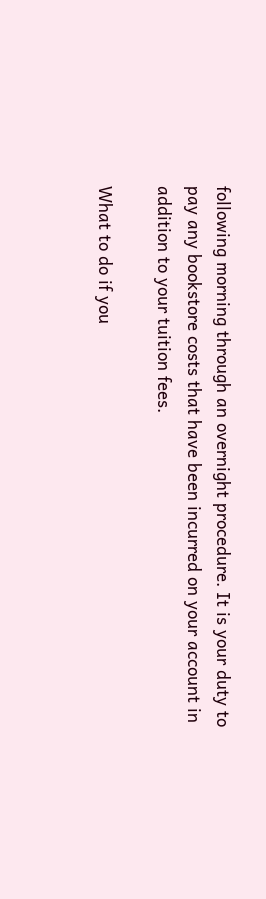following morning through an overnight procedure. It is your duty to pay any bookstore costs that have been incurred on your account in addition to your tuition fees.

What to do if you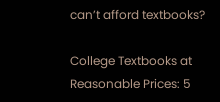can’t afford textbooks?

College Textbooks at Reasonable Prices: 5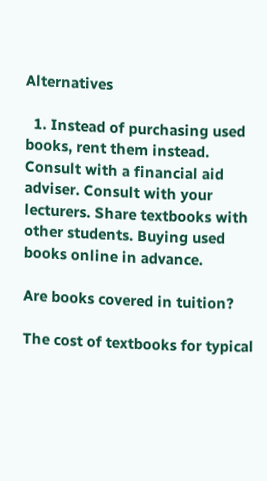Alternatives

  1. Instead of purchasing used books, rent them instead. Consult with a financial aid adviser. Consult with your lecturers. Share textbooks with other students. Buying used books online in advance.

Are books covered in tuition?

The cost of textbooks for typical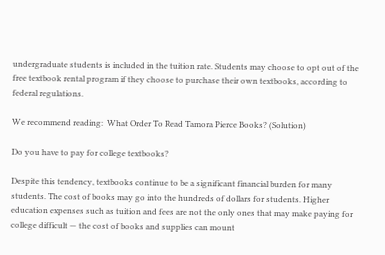undergraduate students is included in the tuition rate. Students may choose to opt out of the free textbook rental program if they choose to purchase their own textbooks, according to federal regulations.

We recommend reading:  What Order To Read Tamora Pierce Books? (Solution)

Do you have to pay for college textbooks?

Despite this tendency, textbooks continue to be a significant financial burden for many students. The cost of books may go into the hundreds of dollars for students. Higher education expenses such as tuition and fees are not the only ones that may make paying for college difficult — the cost of books and supplies can mount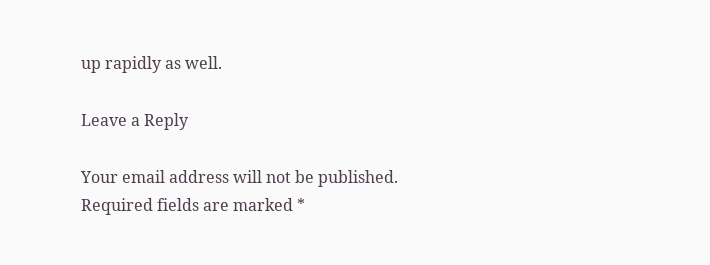up rapidly as well.

Leave a Reply

Your email address will not be published. Required fields are marked *